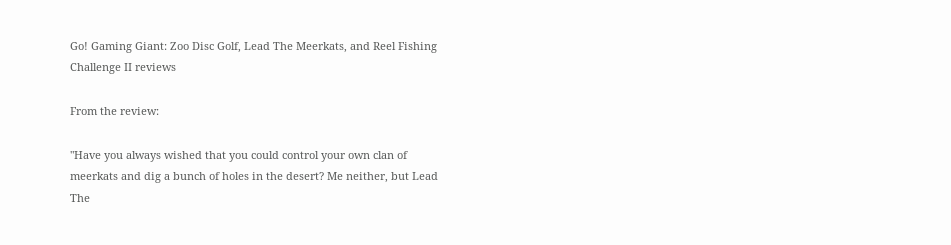Go! Gaming Giant: Zoo Disc Golf, Lead The Meerkats, and Reel Fishing Challenge II reviews

From the review:

"Have you always wished that you could control your own clan of meerkats and dig a bunch of holes in the desert? Me neither, but Lead The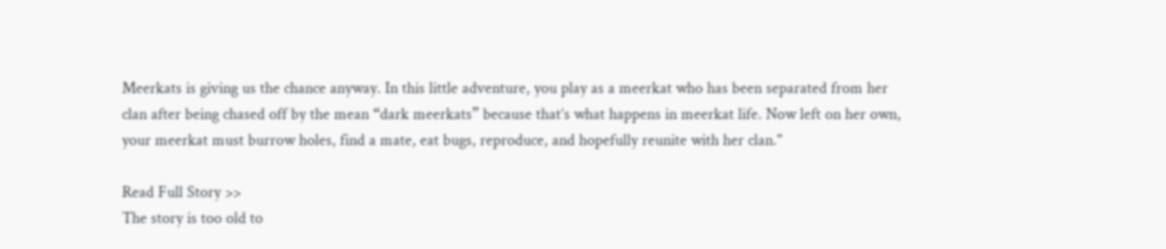Meerkats is giving us the chance anyway. In this little adventure, you play as a meerkat who has been separated from her clan after being chased off by the mean “dark meerkats” because that’s what happens in meerkat life. Now left on her own, your meerkat must burrow holes, find a mate, eat bugs, reproduce, and hopefully reunite with her clan."

Read Full Story >>
The story is too old to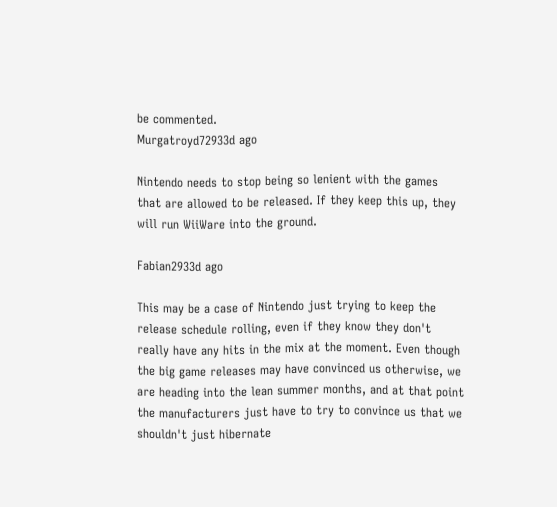be commented.
Murgatroyd72933d ago

Nintendo needs to stop being so lenient with the games that are allowed to be released. If they keep this up, they will run WiiWare into the ground.

Fabian2933d ago

This may be a case of Nintendo just trying to keep the release schedule rolling, even if they know they don't really have any hits in the mix at the moment. Even though the big game releases may have convinced us otherwise, we are heading into the lean summer months, and at that point the manufacturers just have to try to convince us that we shouldn't just hibernate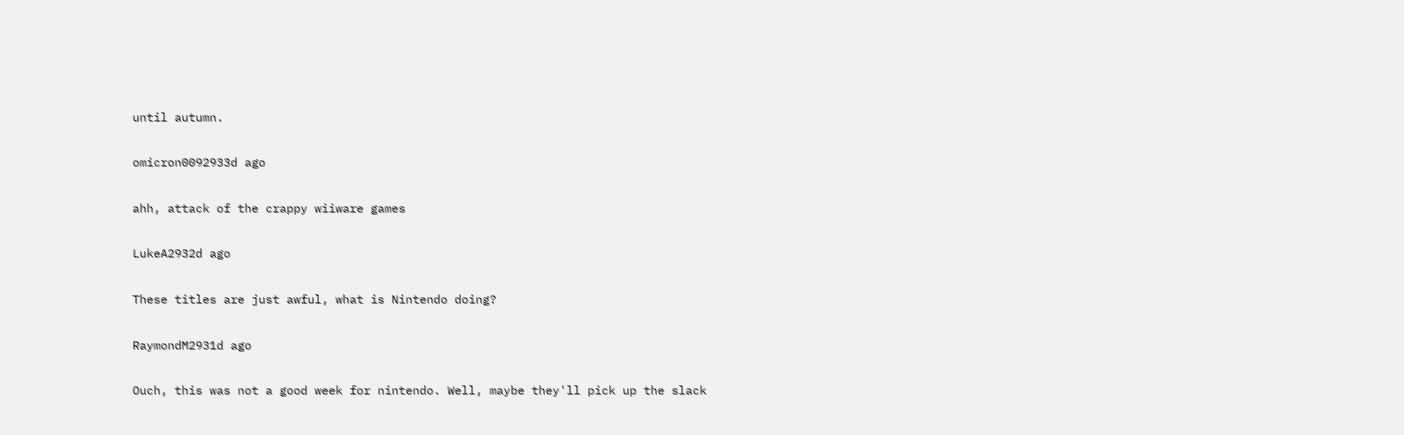until autumn.

omicron0092933d ago

ahh, attack of the crappy wiiware games

LukeA2932d ago

These titles are just awful, what is Nintendo doing?

RaymondM2931d ago

Ouch, this was not a good week for nintendo. Well, maybe they'll pick up the slack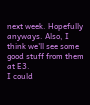next week. Hopefully anyways. Also, I think we'll see some good stuff from them at E3.
I could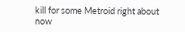kill for some Metroid right about now